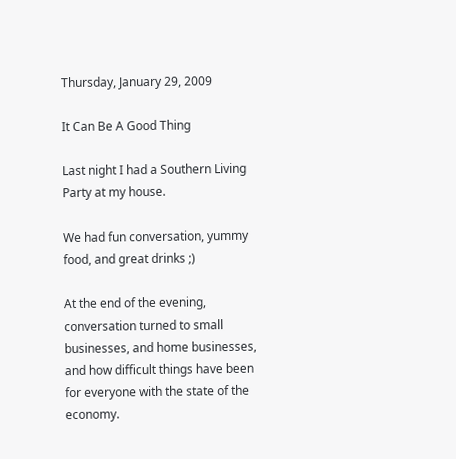Thursday, January 29, 2009

It Can Be A Good Thing

Last night I had a Southern Living Party at my house.

We had fun conversation, yummy food, and great drinks ;)

At the end of the evening, conversation turned to small businesses, and home businesses, and how difficult things have been for everyone with the state of the economy.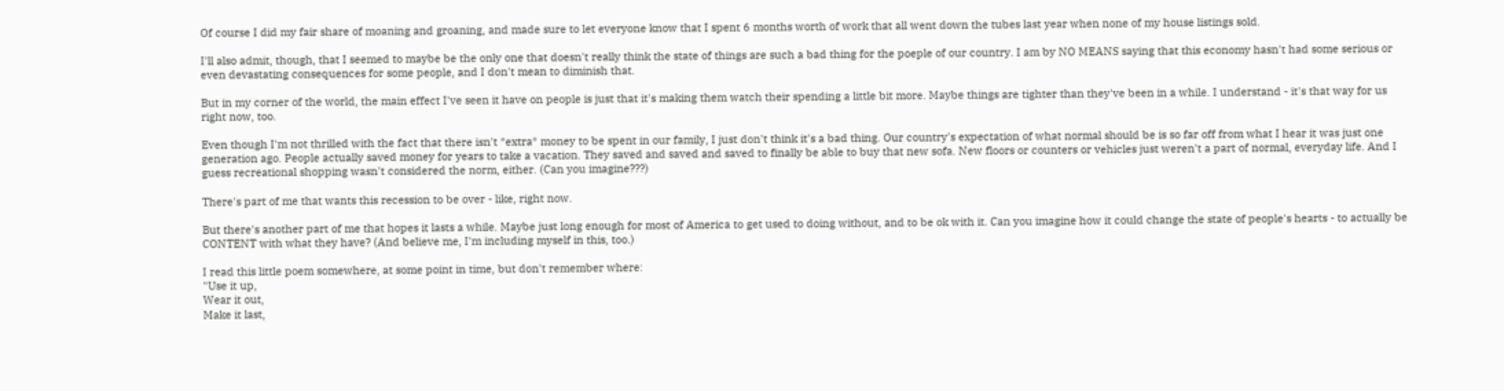Of course I did my fair share of moaning and groaning, and made sure to let everyone know that I spent 6 months worth of work that all went down the tubes last year when none of my house listings sold.

I'll also admit, though, that I seemed to maybe be the only one that doesn't really think the state of things are such a bad thing for the poeple of our country. I am by NO MEANS saying that this economy hasn't had some serious or even devastating consequences for some people, and I don't mean to diminish that.

But in my corner of the world, the main effect I've seen it have on people is just that it's making them watch their spending a little bit more. Maybe things are tighter than they've been in a while. I understand - it's that way for us right now, too.

Even though I'm not thrilled with the fact that there isn't *extra* money to be spent in our family, I just don't think it's a bad thing. Our country's expectation of what normal should be is so far off from what I hear it was just one generation ago. People actually saved money for years to take a vacation. They saved and saved and saved to finally be able to buy that new sofa. New floors or counters or vehicles just weren't a part of normal, everyday life. And I guess recreational shopping wasn't considered the norm, either. (Can you imagine???)

There's part of me that wants this recession to be over - like, right now.

But there's another part of me that hopes it lasts a while. Maybe just long enough for most of America to get used to doing without, and to be ok with it. Can you imagine how it could change the state of people's hearts - to actually be CONTENT with what they have? (And believe me, I'm including myself in this, too.)

I read this little poem somewhere, at some point in time, but don't remember where:
"Use it up,
Wear it out,
Make it last,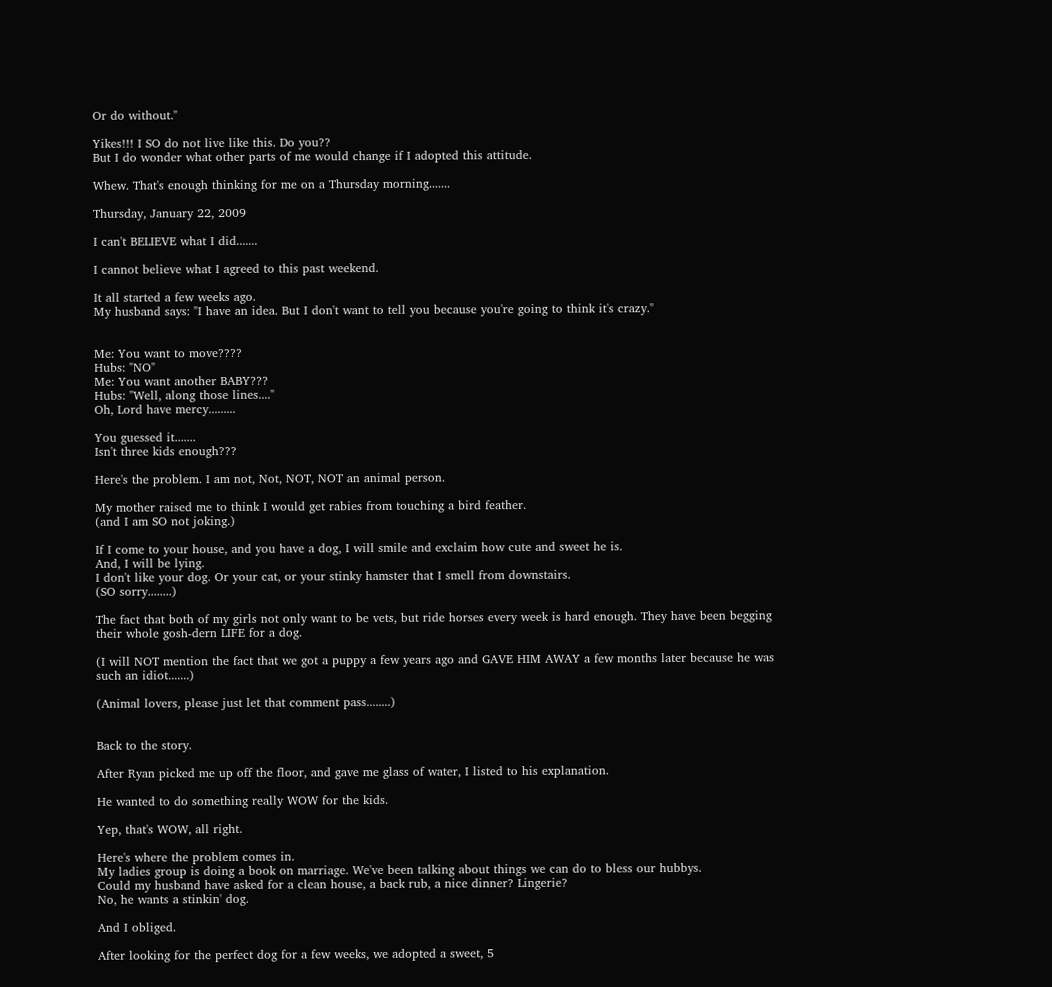Or do without."

Yikes!!! I SO do not live like this. Do you??
But I do wonder what other parts of me would change if I adopted this attitude.

Whew. That's enough thinking for me on a Thursday morning.......

Thursday, January 22, 2009

I can't BELIEVE what I did.......

I cannot believe what I agreed to this past weekend.

It all started a few weeks ago.
My husband says: "I have an idea. But I don't want to tell you because you're going to think it's crazy."


Me: You want to move????
Hubs: "NO"
Me: You want another BABY???
Hubs: "Well, along those lines...."
Oh, Lord have mercy.........

You guessed it.......
Isn't three kids enough???

Here's the problem. I am not, Not, NOT, NOT an animal person.

My mother raised me to think I would get rabies from touching a bird feather.
(and I am SO not joking.)

If I come to your house, and you have a dog, I will smile and exclaim how cute and sweet he is.
And, I will be lying.
I don't like your dog. Or your cat, or your stinky hamster that I smell from downstairs.
(SO sorry........)

The fact that both of my girls not only want to be vets, but ride horses every week is hard enough. They have been begging their whole gosh-dern LIFE for a dog.

(I will NOT mention the fact that we got a puppy a few years ago and GAVE HIM AWAY a few months later because he was such an idiot.......)

(Animal lovers, please just let that comment pass........)


Back to the story.

After Ryan picked me up off the floor, and gave me glass of water, I listed to his explanation.

He wanted to do something really WOW for the kids.

Yep, that's WOW, all right.

Here's where the problem comes in.
My ladies group is doing a book on marriage. We've been talking about things we can do to bless our hubbys.
Could my husband have asked for a clean house, a back rub, a nice dinner? Lingerie?
No, he wants a stinkin' dog.

And I obliged.

After looking for the perfect dog for a few weeks, we adopted a sweet, 5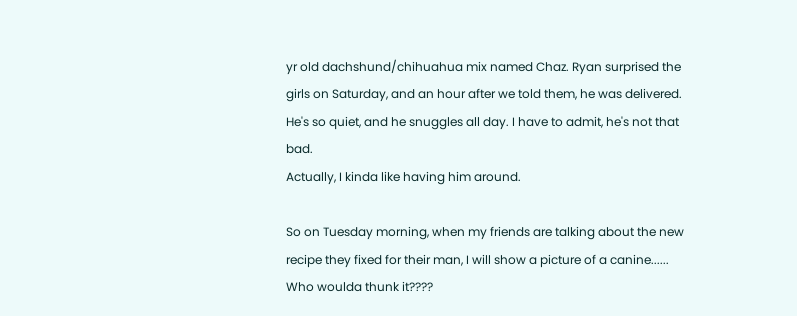yr old dachshund/chihuahua mix named Chaz. Ryan surprised the girls on Saturday, and an hour after we told them, he was delivered. He's so quiet, and he snuggles all day. I have to admit, he's not that bad.
Actually, I kinda like having him around.

So on Tuesday morning, when my friends are talking about the new recipe they fixed for their man, I will show a picture of a canine......
Who woulda thunk it????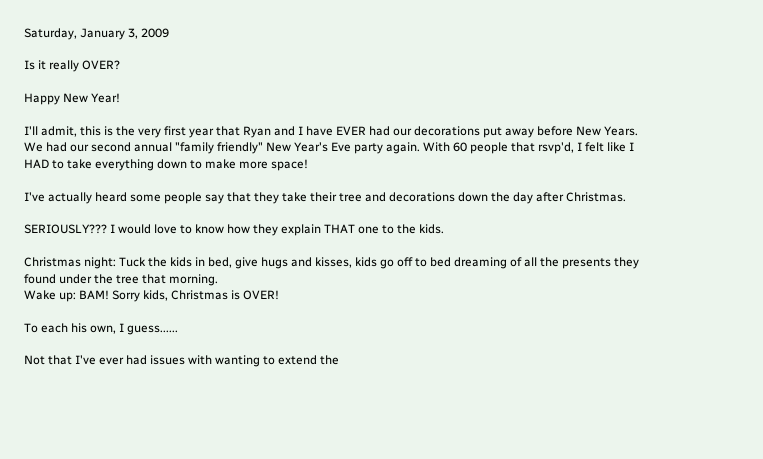Saturday, January 3, 2009

Is it really OVER?

Happy New Year!

I'll admit, this is the very first year that Ryan and I have EVER had our decorations put away before New Years. We had our second annual "family friendly" New Year's Eve party again. With 60 people that rsvp'd, I felt like I HAD to take everything down to make more space!

I've actually heard some people say that they take their tree and decorations down the day after Christmas.

SERIOUSLY??? I would love to know how they explain THAT one to the kids.

Christmas night: Tuck the kids in bed, give hugs and kisses, kids go off to bed dreaming of all the presents they found under the tree that morning.
Wake up: BAM! Sorry kids, Christmas is OVER!

To each his own, I guess......

Not that I've ever had issues with wanting to extend the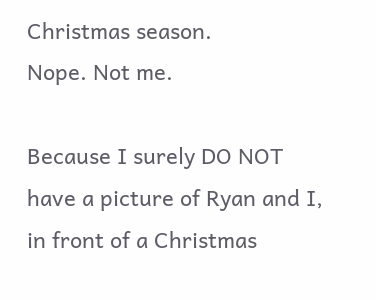Christmas season.
Nope. Not me.

Because I surely DO NOT have a picture of Ryan and I, in front of a Christmas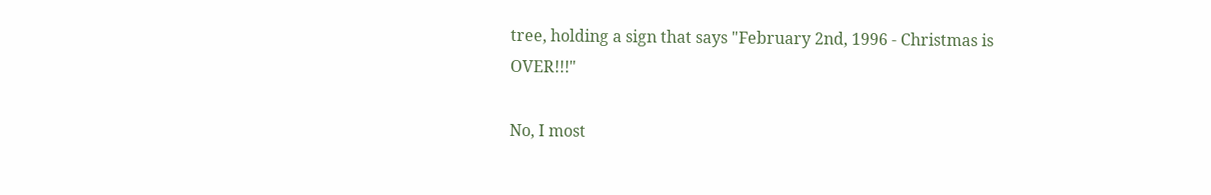tree, holding a sign that says "February 2nd, 1996 - Christmas is OVER!!!"

No, I most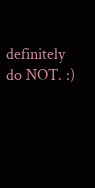definitely do NOT. :)